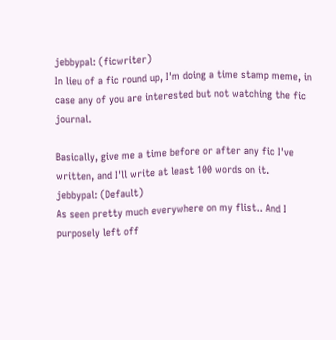jebbypal: (ficwriter)
In lieu of a fic round up, I'm doing a time stamp meme, in case any of you are interested but not watching the fic journal.

Basically, give me a time before or after any fic I've written, and I'll write at least 100 words on it.
jebbypal: (Default)
As seen pretty much everywhere on my flist.. And I purposely left off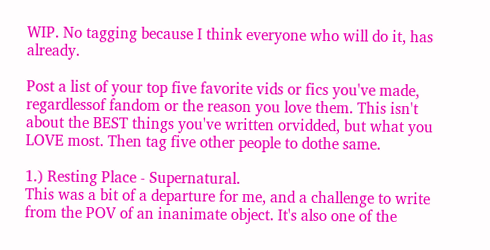WIP. No tagging because I think everyone who will do it, has already.

Post a list of your top five favorite vids or fics you've made, regardlessof fandom or the reason you love them. This isn't about the BEST things you've written orvidded, but what you LOVE most. Then tag five other people to dothe same.

1.) Resting Place - Supernatural.
This was a bit of a departure for me, and a challenge to write from the POV of an inanimate object. It's also one of the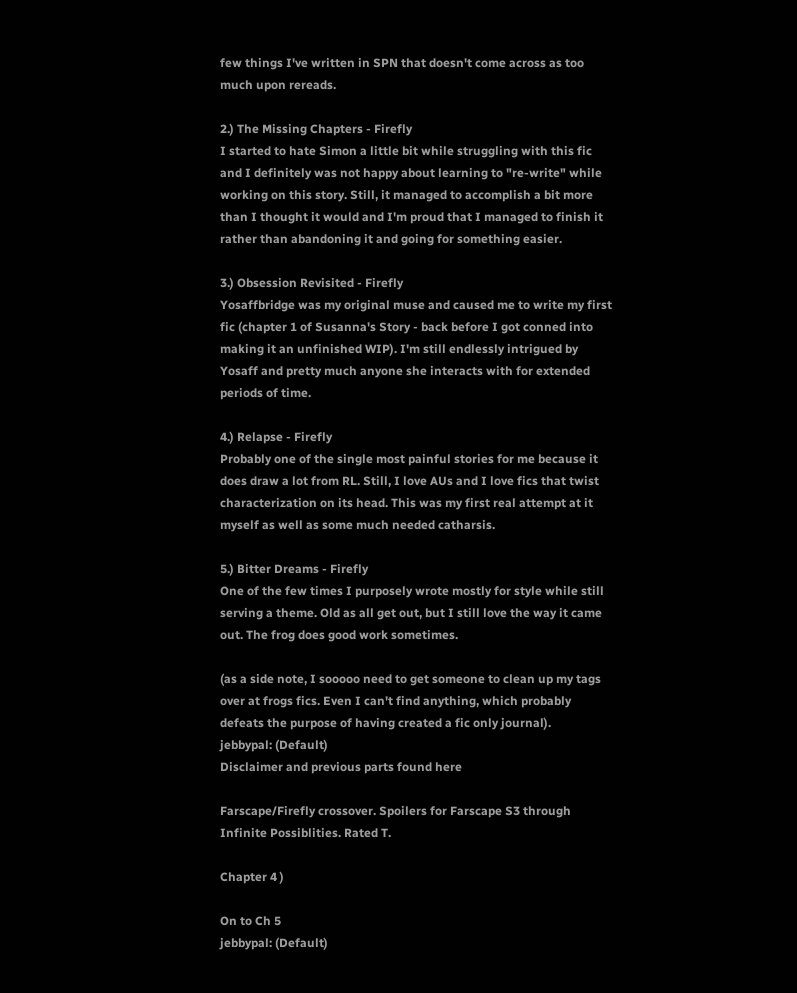few things I've written in SPN that doesn't come across as too much upon rereads.

2.) The Missing Chapters - Firefly
I started to hate Simon a little bit while struggling with this fic and I definitely was not happy about learning to "re-write" while working on this story. Still, it managed to accomplish a bit more than I thought it would and I'm proud that I managed to finish it rather than abandoning it and going for something easier.

3.) Obsession Revisited - Firefly
Yosaffbridge was my original muse and caused me to write my first fic (chapter 1 of Susanna's Story - back before I got conned into making it an unfinished WIP). I'm still endlessly intrigued by Yosaff and pretty much anyone she interacts with for extended periods of time.

4.) Relapse - Firefly
Probably one of the single most painful stories for me because it does draw a lot from RL. Still, I love AUs and I love fics that twist characterization on its head. This was my first real attempt at it myself as well as some much needed catharsis.

5.) Bitter Dreams - Firefly
One of the few times I purposely wrote mostly for style while still serving a theme. Old as all get out, but I still love the way it came out. The frog does good work sometimes.

(as a side note, I sooooo need to get someone to clean up my tags over at frogs fics. Even I can't find anything, which probably defeats the purpose of having created a fic only journal).
jebbypal: (Default)
Disclaimer and previous parts found here

Farscape/Firefly crossover. Spoilers for Farscape S3 through Infinite Possiblities. Rated T.

Chapter 4 )

On to Ch 5
jebbypal: (Default)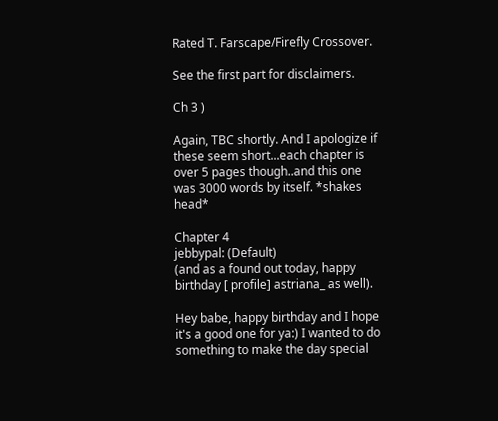Rated T. Farscape/Firefly Crossover.

See the first part for disclaimers.

Ch 3 )

Again, TBC shortly. And I apologize if these seem short...each chapter is over 5 pages though..and this one was 3000 words by itself. *shakes head*

Chapter 4
jebbypal: (Default)
(and as a found out today, happy birthday [ profile] astriana_ as well).

Hey babe, happy birthday and I hope it's a good one for ya:) I wanted to do something to make the day special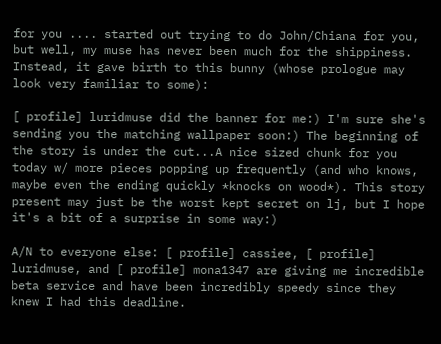for you .... started out trying to do John/Chiana for you, but well, my muse has never been much for the shippiness. Instead, it gave birth to this bunny (whose prologue may look very familiar to some):

[ profile] luridmuse did the banner for me:) I'm sure she's sending you the matching wallpaper soon:) The beginning of the story is under the cut...A nice sized chunk for you today w/ more pieces popping up frequently (and who knows, maybe even the ending quickly *knocks on wood*). This story present may just be the worst kept secret on lj, but I hope it's a bit of a surprise in some way:)

A/N to everyone else: [ profile] cassiee, [ profile] luridmuse, and [ profile] mona1347 are giving me incredible beta service and have been incredibly speedy since they knew I had this deadline.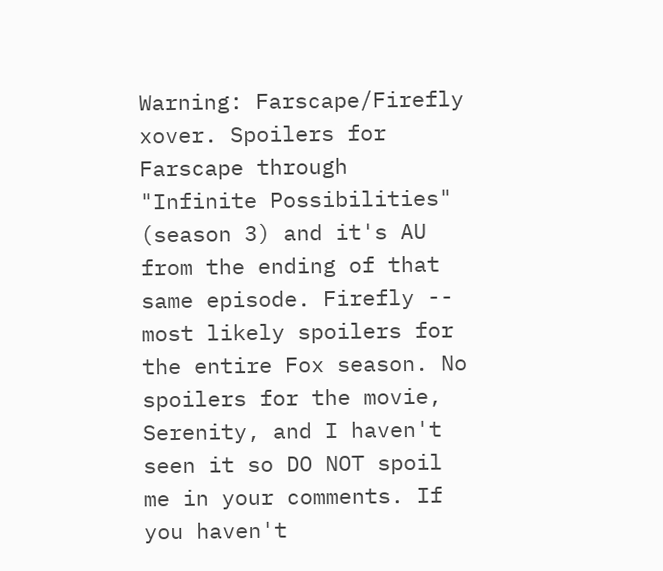Warning: Farscape/Firefly xover. Spoilers for Farscape through "Infinite Possibilities" (season 3) and it's AU from the ending of that same episode. Firefly -- most likely spoilers for the entire Fox season. No spoilers for the movie, Serenity, and I haven't seen it so DO NOT spoil me in your comments. If you haven't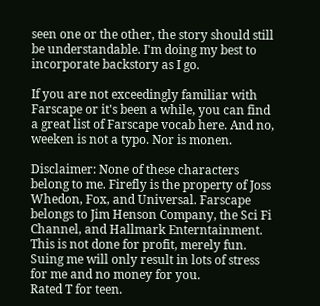seen one or the other, the story should still be understandable. I'm doing my best to incorporate backstory as I go.

If you are not exceedingly familiar with Farscape or it's been a while, you can find a great list of Farscape vocab here. And no, weeken is not a typo. Nor is monen.

Disclaimer: None of these characters belong to me. Firefly is the property of Joss Whedon, Fox, and Universal. Farscape belongs to Jim Henson Company, the Sci Fi Channel, and Hallmark Enterntainment. This is not done for profit, merely fun. Suing me will only result in lots of stress for me and no money for you.
Rated T for teen.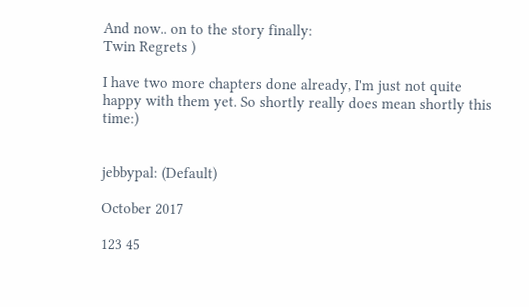And now.. on to the story finally:
Twin Regrets )

I have two more chapters done already, I'm just not quite happy with them yet. So shortly really does mean shortly this time:)


jebbypal: (Default)

October 2017

123 45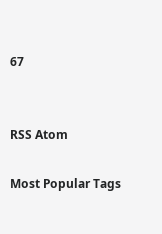67


RSS Atom

Most Popular Tags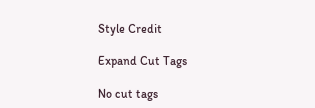Style Credit

Expand Cut Tags

No cut tags